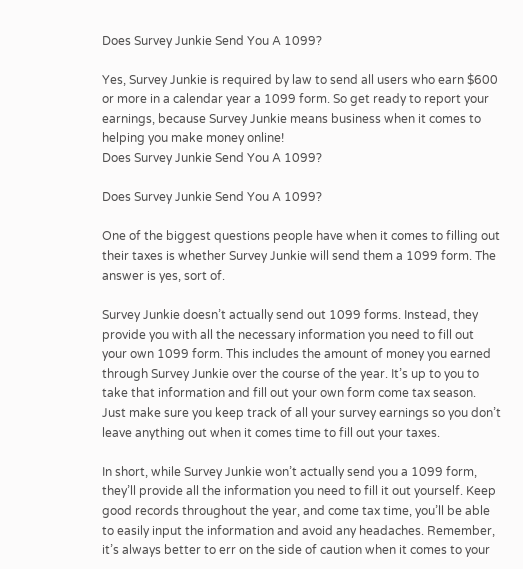Does Survey Junkie Send You A 1099?

Yes, Survey Junkie is required by law to send all users who earn $600 or more in a calendar year a 1099 form. So get ready to report your earnings, because Survey Junkie means business when it comes to helping you make money online!
Does Survey Junkie Send You A 1099?

Does Survey Junkie Send You A 1099?

One of the biggest questions people have when it comes to filling out their taxes is whether Survey Junkie will send them a 1099 form. The answer is yes, sort of.

Survey Junkie doesn’t actually send out 1099 forms. Instead, they provide you with all the necessary information you need to fill out your own 1099 form. This includes the amount of money you earned through Survey Junkie over the course of the year. It’s up to you to take that information and fill out your own form come tax season. Just make sure you keep track of all your survey earnings so you don’t leave anything out when it comes time to fill out your taxes.

In short, while Survey Junkie won’t actually send you a 1099 form, they’ll provide all the information you need to fill it out yourself. Keep good records throughout the year, and come tax time, you’ll be able to easily input the information and avoid any headaches. Remember, it’s always better to err on the side of caution when it comes to your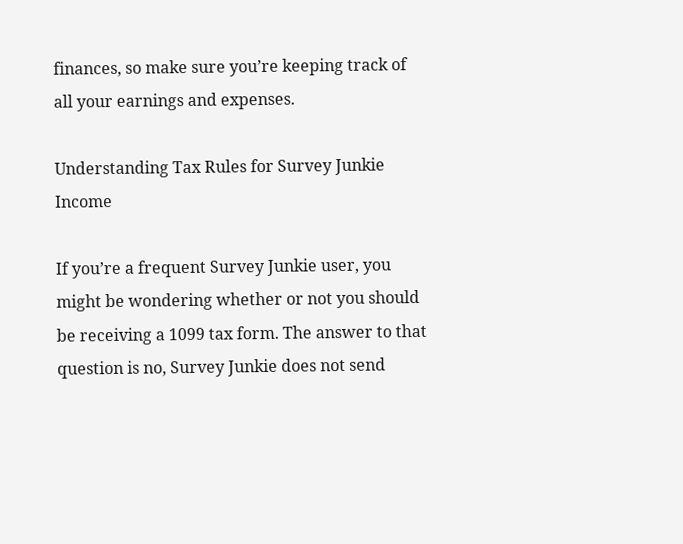finances, so make sure you’re keeping track of all your earnings and expenses.

Understanding Tax Rules for Survey Junkie Income

If you’re a frequent Survey Junkie user, you might be wondering whether or not you should be receiving a 1099 tax form. The answer to that question is no, Survey Junkie does not send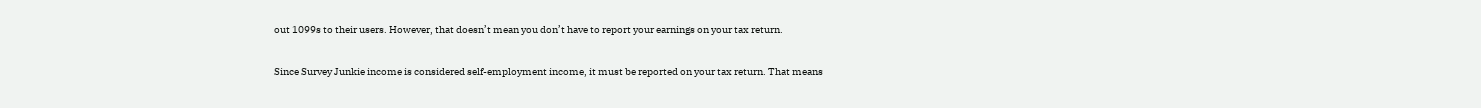out 1099s to their users. However, that doesn’t mean you don’t have to report your earnings on your tax return.

Since Survey Junkie income is considered self-employment income, it must be reported on your tax return. That means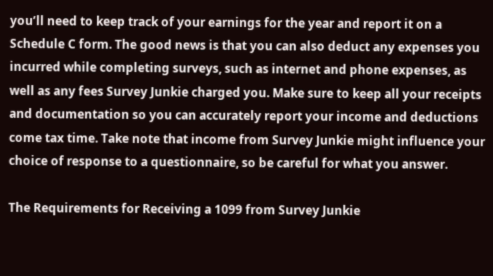you’ll need to keep track of your earnings for the year and report it on a Schedule C form. The good news is that you can also deduct any expenses you incurred while completing surveys, such as internet and phone expenses, as well as any fees Survey Junkie charged you. Make sure to keep all your receipts and documentation so you can accurately report your income and deductions come tax time. Take note that income from Survey Junkie might influence your choice of response to a questionnaire, so be careful for what you answer.

The Requirements for Receiving a 1099 from Survey Junkie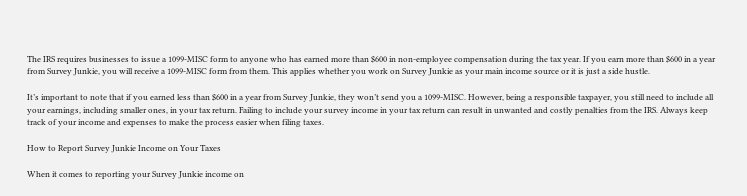The IRS requires businesses to issue a 1099-MISC form to anyone who has earned more than $600 in non-employee compensation during the tax year. If you earn more than $600 in a year from Survey Junkie, you will receive a 1099-MISC form from them. This applies whether you work on Survey Junkie as your main income source or it is just a side hustle.

It’s important to note that if you earned less than $600 in a year from Survey Junkie, they won’t send you a 1099-MISC. However, being a responsible taxpayer, you still need to include all your earnings, including smaller ones, in your tax return. Failing to include your survey income in your tax return can result in unwanted and costly penalties from the IRS. Always keep track of your income and expenses to make the process easier when filing taxes.

How to Report Survey Junkie Income on Your Taxes

When it comes to reporting your Survey Junkie income on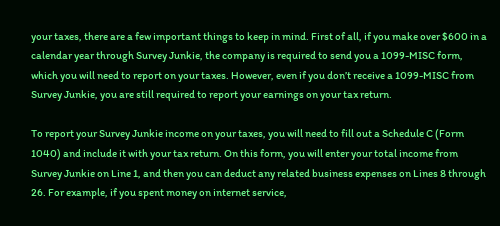your taxes, there are a few important things to keep in mind. First of all, if you make over $600 in a calendar year through Survey Junkie, the company is required to send you a 1099-MISC form, which you will need to report on your taxes. However, even if you don’t receive a 1099-MISC from Survey Junkie, you are still required to report your earnings on your tax return.

To report your Survey Junkie income on your taxes, you will need to fill out a Schedule C (Form 1040) and include it with your tax return. On this form, you will enter your total income from Survey Junkie on Line 1, and then you can deduct any related business expenses on Lines 8 through 26. For example, if you spent money on internet service,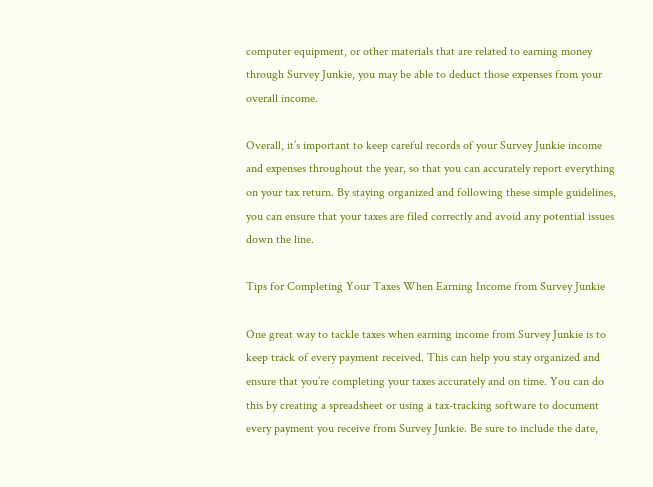computer equipment, or other materials that are related to earning money through Survey Junkie, you may be able to deduct those expenses from your overall income.

Overall, it’s important to keep careful records of your Survey Junkie income and expenses throughout the year, so that you can accurately report everything on your tax return. By staying organized and following these simple guidelines, you can ensure that your taxes are filed correctly and avoid any potential issues down the line.

Tips for Completing Your Taxes When Earning Income from Survey Junkie

One great way to tackle taxes when earning income from Survey Junkie is to keep track of every payment received. This can help you stay organized and ensure that you’re completing your taxes accurately and on time. You can do this by creating a spreadsheet or using a tax-tracking software to document every payment you receive from Survey Junkie. Be sure to include the date,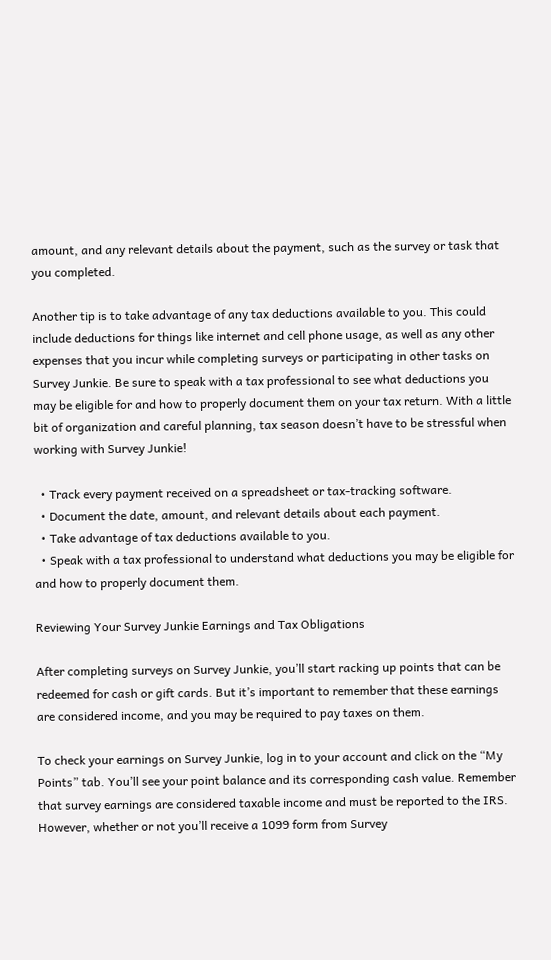amount, and any relevant details about the payment, such as the survey or task that you completed.

Another tip is to take advantage of any tax deductions available to you. This could include deductions for things like internet and cell phone usage, as well as any other expenses that you incur while completing surveys or participating in other tasks on Survey Junkie. Be sure to speak with a tax professional to see what deductions you may be eligible for and how to properly document them on your tax return. With a little bit of organization and careful planning, tax season doesn’t have to be stressful when working with Survey Junkie!

  • Track every payment received on a spreadsheet or tax-tracking software.
  • Document the date, amount, and relevant details about each payment.
  • Take advantage of tax deductions available to you.
  • Speak with a tax professional to understand what deductions you may be eligible for and how to properly document them.

Reviewing Your Survey Junkie Earnings and Tax Obligations

After completing surveys on Survey Junkie, you’ll start racking up points that can be redeemed for cash or gift cards. But it’s important to remember that these earnings are considered income, and you may be required to pay taxes on them.

To check your earnings on Survey Junkie, log in to your account and click on the “My Points” tab. You’ll see your point balance and its corresponding cash value. Remember that survey earnings are considered taxable income and must be reported to the IRS. However, whether or not you’ll receive a 1099 form from Survey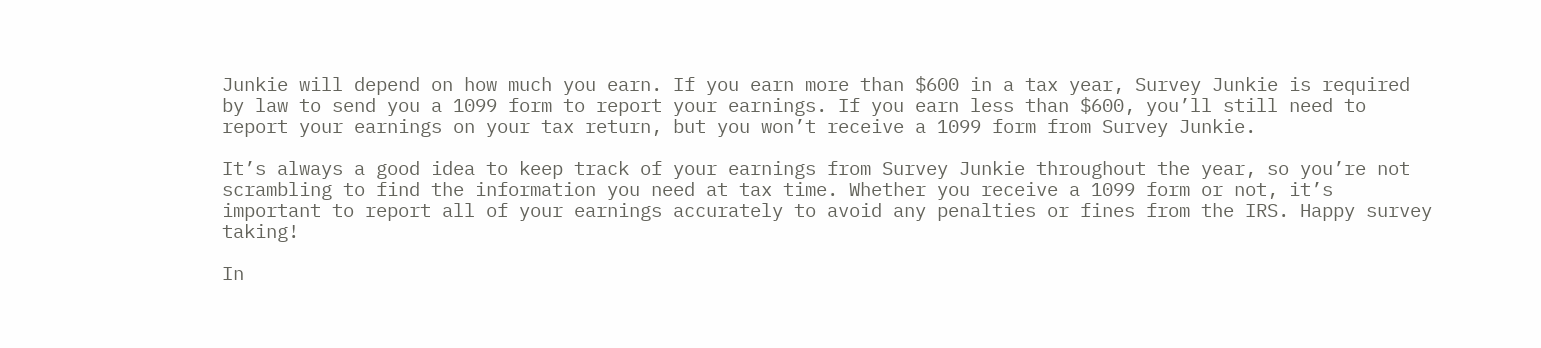Junkie will depend on how much you earn. If you earn more than $600 in a tax year, Survey Junkie is required by law to send you a 1099 form to report your earnings. If you earn less than $600, you’ll still need to report your earnings on your tax return, but you won’t receive a 1099 form from Survey Junkie.

It’s always a good idea to keep track of your earnings from Survey Junkie throughout the year, so you’re not scrambling to find the information you need at tax time. Whether you receive a 1099 form or not, it’s important to report all of your earnings accurately to avoid any penalties or fines from the IRS. Happy survey taking!

In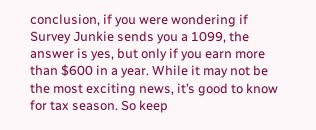conclusion, if you were wondering if Survey Junkie sends you a 1099, the answer is yes, but only if you earn more than $600 in a year. While it may not be the most exciting news, it’s good to know for tax season. So keep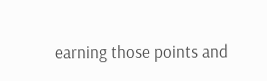earning those points and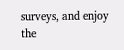surveys, and enjoy the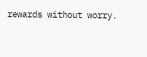rewards without worry.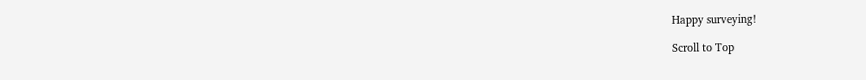Happy surveying!

Scroll to Top